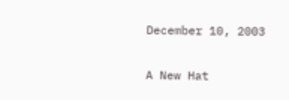December 10, 2003

A New Hat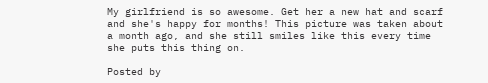My girlfriend is so awesome. Get her a new hat and scarf and she's happy for months! This picture was taken about a month ago, and she still smiles like this every time she puts this thing on.

Posted by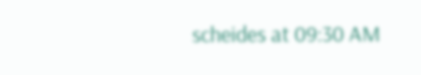scheides at 09:30 AM